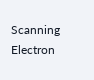Scanning Electron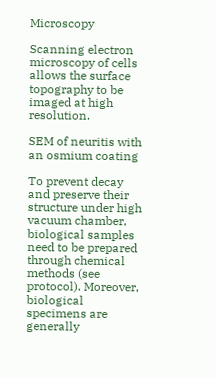Microscopy

Scanning electron microscopy of cells allows the surface topography to be imaged at high resolution.

SEM of neuritis with an osmium coating

To prevent decay and preserve their structure under high vacuum chamber, biological samples need to be prepared through chemical methods (see protocol). Moreover, biological specimens are generally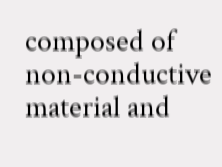composed of non-conductive material and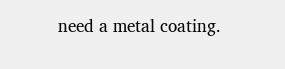need a metal coating.